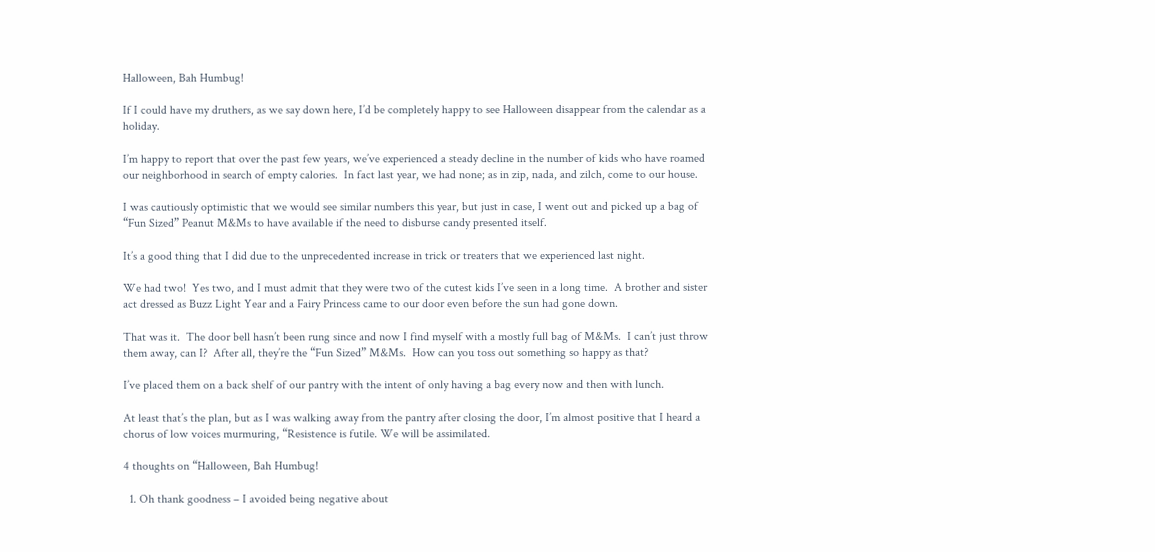Halloween, Bah Humbug!

If I could have my druthers, as we say down here, I’d be completely happy to see Halloween disappear from the calendar as a holiday.

I’m happy to report that over the past few years, we’ve experienced a steady decline in the number of kids who have roamed our neighborhood in search of empty calories.  In fact last year, we had none; as in zip, nada, and zilch, come to our house.

I was cautiously optimistic that we would see similar numbers this year, but just in case, I went out and picked up a bag of “Fun Sized” Peanut M&Ms to have available if the need to disburse candy presented itself.

It’s a good thing that I did due to the unprecedented increase in trick or treaters that we experienced last night.

We had two!  Yes two, and I must admit that they were two of the cutest kids I’ve seen in a long time.  A brother and sister act dressed as Buzz Light Year and a Fairy Princess came to our door even before the sun had gone down.

That was it.  The door bell hasn’t been rung since and now I find myself with a mostly full bag of M&Ms.  I can’t just throw them away, can I?  After all, they’re the “Fun Sized” M&Ms.  How can you toss out something so happy as that?

I’ve placed them on a back shelf of our pantry with the intent of only having a bag every now and then with lunch.

At least that’s the plan, but as I was walking away from the pantry after closing the door, I’m almost positive that I heard a chorus of low voices murmuring, “Resistence is futile. We will be assimilated.

4 thoughts on “Halloween, Bah Humbug!

  1. Oh thank goodness – I avoided being negative about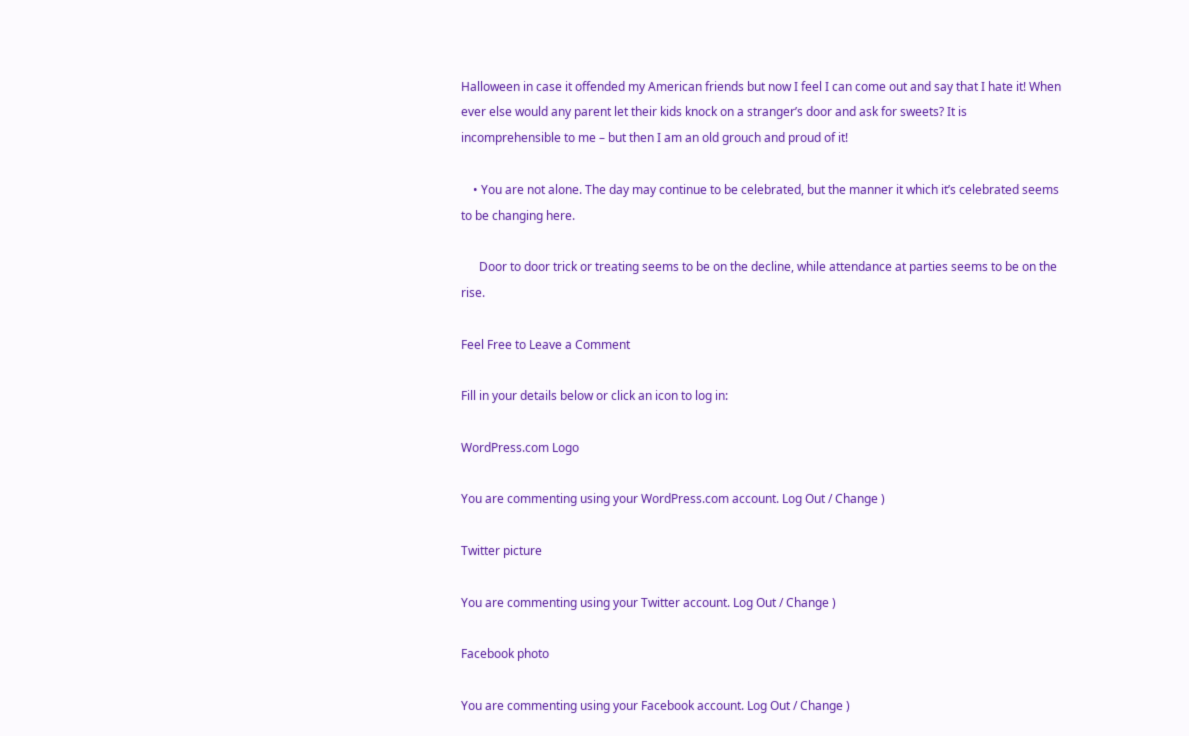Halloween in case it offended my American friends but now I feel I can come out and say that I hate it! When ever else would any parent let their kids knock on a stranger’s door and ask for sweets? It is incomprehensible to me – but then I am an old grouch and proud of it!

    • You are not alone. The day may continue to be celebrated, but the manner it which it’s celebrated seems to be changing here.

      Door to door trick or treating seems to be on the decline, while attendance at parties seems to be on the rise.

Feel Free to Leave a Comment

Fill in your details below or click an icon to log in:

WordPress.com Logo

You are commenting using your WordPress.com account. Log Out / Change )

Twitter picture

You are commenting using your Twitter account. Log Out / Change )

Facebook photo

You are commenting using your Facebook account. Log Out / Change )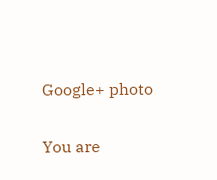Google+ photo

You are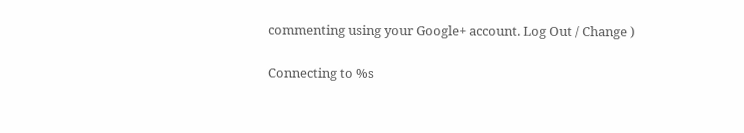commenting using your Google+ account. Log Out / Change )

Connecting to %s